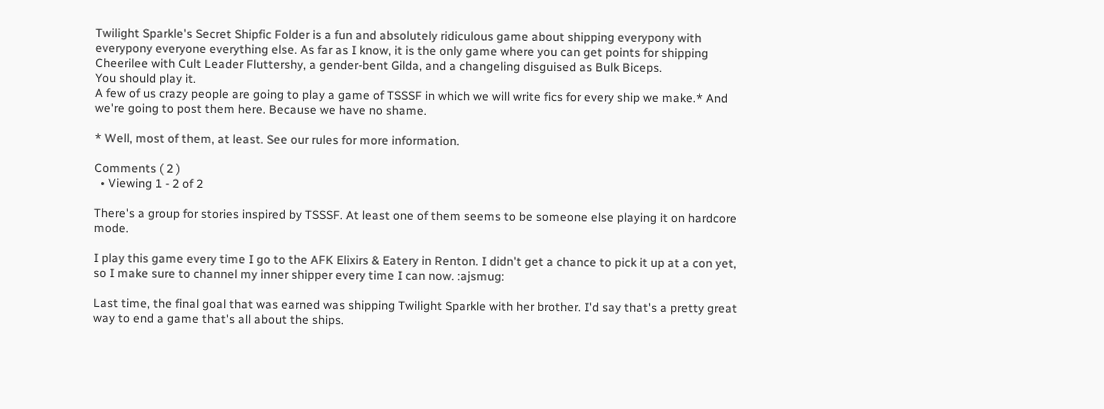Twilight Sparkle's Secret Shipfic Folder is a fun and absolutely ridiculous game about shipping everypony with everypony everyone everything else. As far as I know, it is the only game where you can get points for shipping Cheerilee with Cult Leader Fluttershy, a gender-bent Gilda, and a changeling disguised as Bulk Biceps.
You should play it.
A few of us crazy people are going to play a game of TSSSF in which we will write fics for every ship we make.* And we're going to post them here. Because we have no shame.

* Well, most of them, at least. See our rules for more information.

Comments ( 2 )
  • Viewing 1 - 2 of 2

There's a group for stories inspired by TSSSF. At least one of them seems to be someone else playing it on hardcore mode.

I play this game every time I go to the AFK Elixirs & Eatery in Renton. I didn't get a chance to pick it up at a con yet, so I make sure to channel my inner shipper every time I can now. :ajsmug:

Last time, the final goal that was earned was shipping Twilight Sparkle with her brother. I'd say that's a pretty great way to end a game that's all about the ships.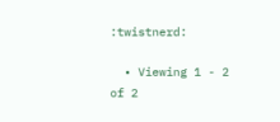:twistnerd:

  • Viewing 1 - 2 of 2